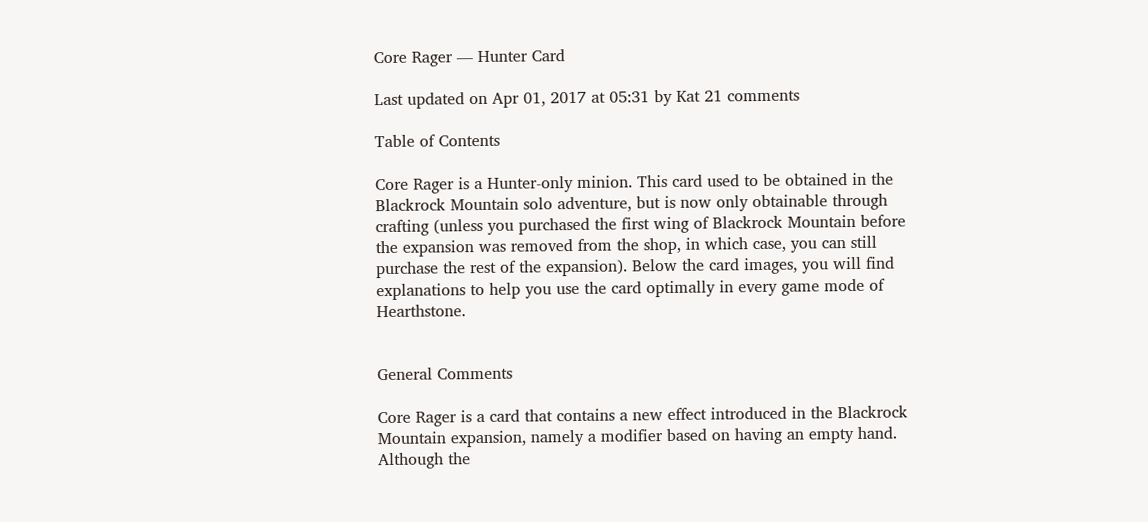Core Rager — Hunter Card

Last updated on Apr 01, 2017 at 05:31 by Kat 21 comments

Table of Contents

Core Rager is a Hunter-only minion. This card used to be obtained in the Blackrock Mountain solo adventure, but is now only obtainable through crafting (unless you purchased the first wing of Blackrock Mountain before the expansion was removed from the shop, in which case, you can still purchase the rest of the expansion). Below the card images, you will find explanations to help you use the card optimally in every game mode of Hearthstone.


General Comments

Core Rager is a card that contains a new effect introduced in the Blackrock Mountain expansion, namely a modifier based on having an empty hand. Although the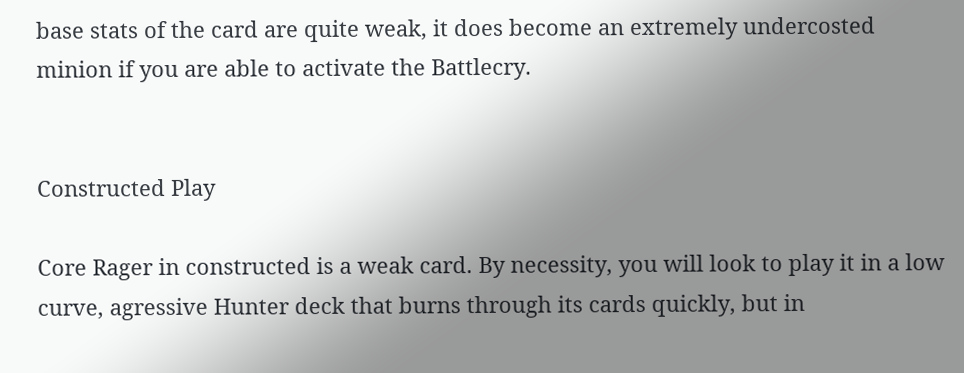base stats of the card are quite weak, it does become an extremely undercosted minion if you are able to activate the Battlecry.


Constructed Play

Core Rager in constructed is a weak card. By necessity, you will look to play it in a low curve, agressive Hunter deck that burns through its cards quickly, but in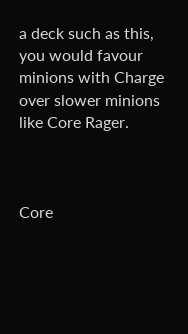a deck such as this, you would favour minions with Charge over slower minions like Core Rager.



Core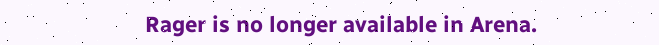Rager is no longer available in Arena.